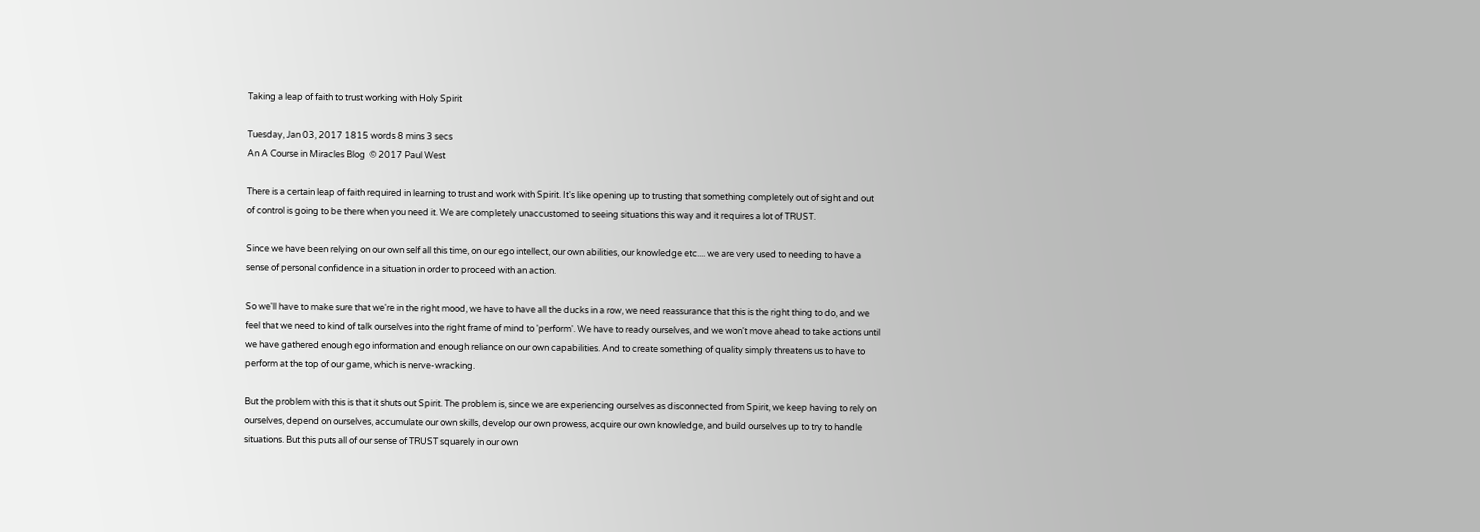Taking a leap of faith to trust working with Holy Spirit

Tuesday, Jan 03, 2017 1815 words 8 mins 3 secs
An A Course in Miracles Blog  © 2017 Paul West

There is a certain leap of faith required in learning to trust and work with Spirit. It's like opening up to trusting that something completely out of sight and out of control is going to be there when you need it. We are completely unaccustomed to seeing situations this way and it requires a lot of TRUST.

Since we have been relying on our own self all this time, on our ego intellect, our own abilities, our knowledge etc.... we are very used to needing to have a sense of personal confidence in a situation in order to proceed with an action.

So we'll have to make sure that we're in the right mood, we have to have all the ducks in a row, we need reassurance that this is the right thing to do, and we feel that we need to kind of talk ourselves into the right frame of mind to 'perform'. We have to ready ourselves, and we won't move ahead to take actions until we have gathered enough ego information and enough reliance on our own capabilities. And to create something of quality simply threatens us to have to perform at the top of our game, which is nerve-wracking.

But the problem with this is that it shuts out Spirit. The problem is, since we are experiencing ourselves as disconnected from Spirit, we keep having to rely on ourselves, depend on ourselves, accumulate our own skills, develop our own prowess, acquire our own knowledge, and build ourselves up to try to handle situations. But this puts all of our sense of TRUST squarely in our own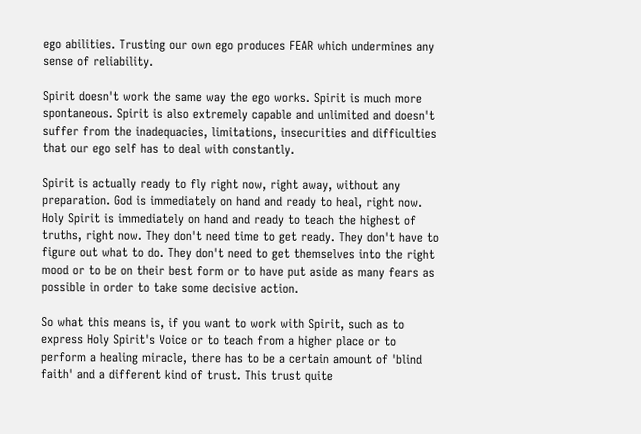ego abilities. Trusting our own ego produces FEAR which undermines any sense of reliability.

Spirit doesn't work the same way the ego works. Spirit is much more spontaneous. Spirit is also extremely capable and unlimited and doesn't suffer from the inadequacies, limitations, insecurities and difficulties that our ego self has to deal with constantly.

Spirit is actually ready to fly right now, right away, without any preparation. God is immediately on hand and ready to heal, right now. Holy Spirit is immediately on hand and ready to teach the highest of truths, right now. They don't need time to get ready. They don't have to figure out what to do. They don't need to get themselves into the right mood or to be on their best form or to have put aside as many fears as possible in order to take some decisive action.

So what this means is, if you want to work with Spirit, such as to express Holy Spirit's Voice or to teach from a higher place or to perform a healing miracle, there has to be a certain amount of 'blind faith' and a different kind of trust. This trust quite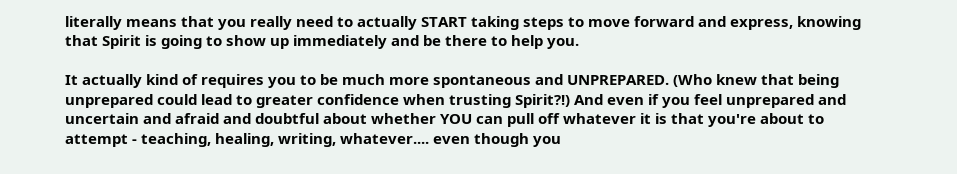literally means that you really need to actually START taking steps to move forward and express, knowing that Spirit is going to show up immediately and be there to help you.

It actually kind of requires you to be much more spontaneous and UNPREPARED. (Who knew that being unprepared could lead to greater confidence when trusting Spirit?!) And even if you feel unprepared and uncertain and afraid and doubtful about whether YOU can pull off whatever it is that you're about to attempt - teaching, healing, writing, whatever.... even though you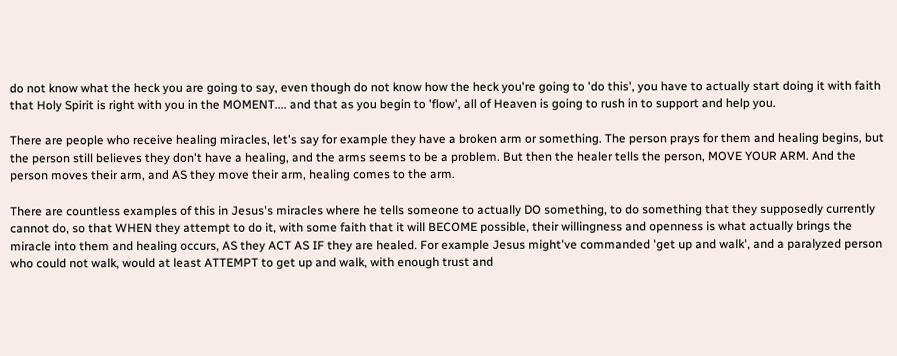do not know what the heck you are going to say, even though do not know how the heck you're going to 'do this', you have to actually start doing it with faith that Holy Spirit is right with you in the MOMENT.... and that as you begin to 'flow', all of Heaven is going to rush in to support and help you.

There are people who receive healing miracles, let's say for example they have a broken arm or something. The person prays for them and healing begins, but the person still believes they don't have a healing, and the arms seems to be a problem. But then the healer tells the person, MOVE YOUR ARM. And the person moves their arm, and AS they move their arm, healing comes to the arm.

There are countless examples of this in Jesus's miracles where he tells someone to actually DO something, to do something that they supposedly currently cannot do, so that WHEN they attempt to do it, with some faith that it will BECOME possible, their willingness and openness is what actually brings the miracle into them and healing occurs, AS they ACT AS IF they are healed. For example Jesus might've commanded 'get up and walk', and a paralyzed person who could not walk, would at least ATTEMPT to get up and walk, with enough trust and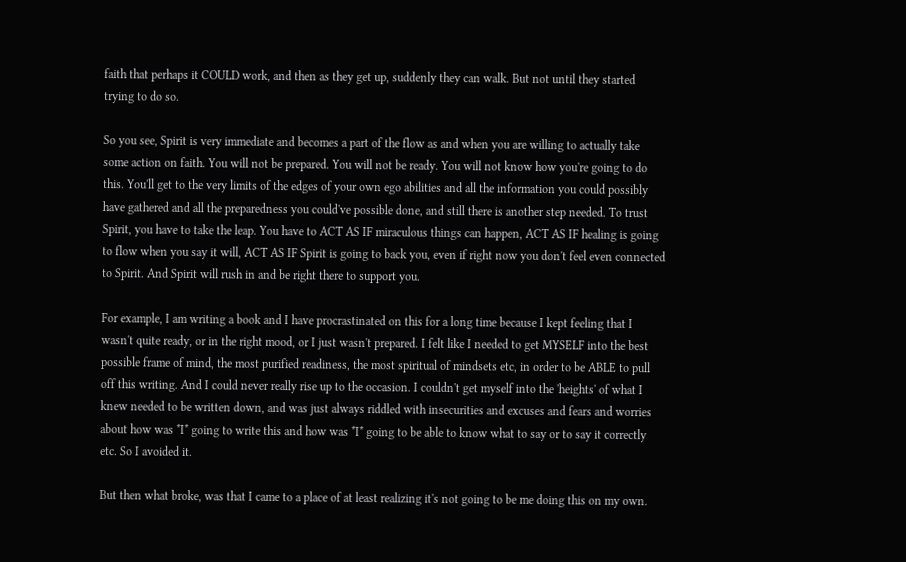faith that perhaps it COULD work, and then as they get up, suddenly they can walk. But not until they started trying to do so.

So you see, Spirit is very immediate and becomes a part of the flow as and when you are willing to actually take some action on faith. You will not be prepared. You will not be ready. You will not know how you're going to do this. You'll get to the very limits of the edges of your own ego abilities and all the information you could possibly have gathered and all the preparedness you could've possible done, and still there is another step needed. To trust Spirit, you have to take the leap. You have to ACT AS IF miraculous things can happen, ACT AS IF healing is going to flow when you say it will, ACT AS IF Spirit is going to back you, even if right now you don't feel even connected to Spirit. And Spirit will rush in and be right there to support you.

For example, I am writing a book and I have procrastinated on this for a long time because I kept feeling that I wasn't quite ready, or in the right mood, or I just wasn't prepared. I felt like I needed to get MYSELF into the best possible frame of mind, the most purified readiness, the most spiritual of mindsets etc, in order to be ABLE to pull off this writing. And I could never really rise up to the occasion. I couldn't get myself into the 'heights' of what I knew needed to be written down, and was just always riddled with insecurities and excuses and fears and worries about how was *I* going to write this and how was *I* going to be able to know what to say or to say it correctly etc. So I avoided it.

But then what broke, was that I came to a place of at least realizing it's not going to be me doing this on my own.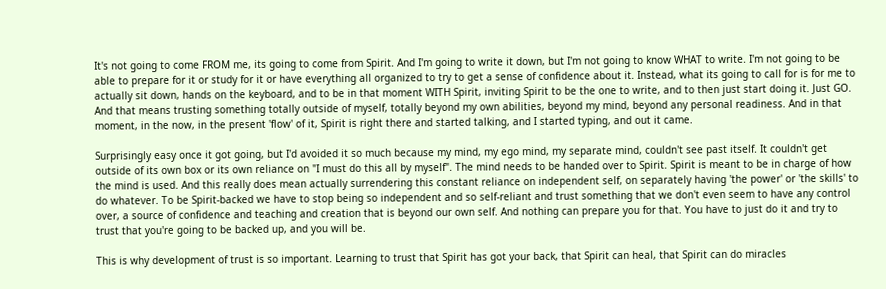It's not going to come FROM me, its going to come from Spirit. And I'm going to write it down, but I'm not going to know WHAT to write. I'm not going to be able to prepare for it or study for it or have everything all organized to try to get a sense of confidence about it. Instead, what its going to call for is for me to actually sit down, hands on the keyboard, and to be in that moment WITH Spirit, inviting Spirit to be the one to write, and to then just start doing it. Just GO. And that means trusting something totally outside of myself, totally beyond my own abilities, beyond my mind, beyond any personal readiness. And in that moment, in the now, in the present 'flow' of it, Spirit is right there and started talking, and I started typing, and out it came.

Surprisingly easy once it got going, but I'd avoided it so much because my mind, my ego mind, my separate mind, couldn't see past itself. It couldn't get outside of its own box or its own reliance on "I must do this all by myself". The mind needs to be handed over to Spirit. Spirit is meant to be in charge of how the mind is used. And this really does mean actually surrendering this constant reliance on independent self, on separately having 'the power' or 'the skills' to do whatever. To be Spirit-backed we have to stop being so independent and so self-reliant and trust something that we don't even seem to have any control over, a source of confidence and teaching and creation that is beyond our own self. And nothing can prepare you for that. You have to just do it and try to trust that you're going to be backed up, and you will be.

This is why development of trust is so important. Learning to trust that Spirit has got your back, that Spirit can heal, that Spirit can do miracles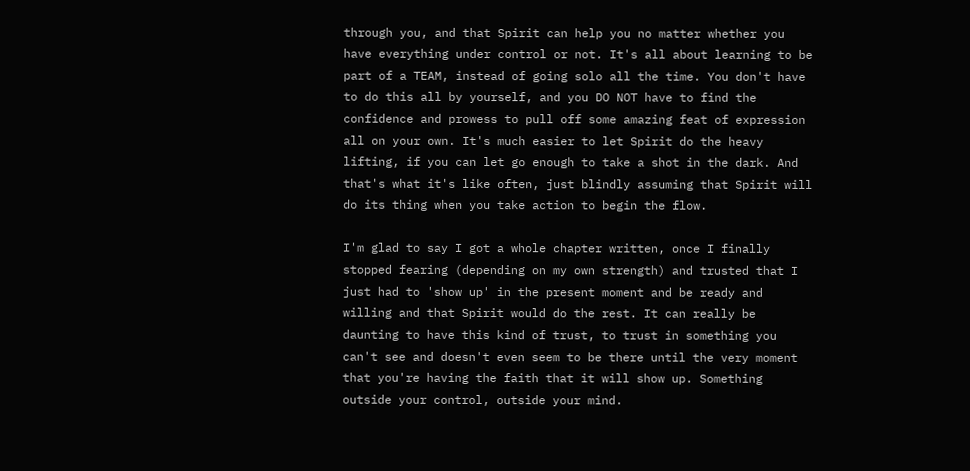through you, and that Spirit can help you no matter whether you have everything under control or not. It's all about learning to be part of a TEAM, instead of going solo all the time. You don't have to do this all by yourself, and you DO NOT have to find the confidence and prowess to pull off some amazing feat of expression all on your own. It's much easier to let Spirit do the heavy lifting, if you can let go enough to take a shot in the dark. And that's what it's like often, just blindly assuming that Spirit will do its thing when you take action to begin the flow.

I'm glad to say I got a whole chapter written, once I finally stopped fearing (depending on my own strength) and trusted that I just had to 'show up' in the present moment and be ready and willing and that Spirit would do the rest. It can really be daunting to have this kind of trust, to trust in something you can't see and doesn't even seem to be there until the very moment that you're having the faith that it will show up. Something outside your control, outside your mind.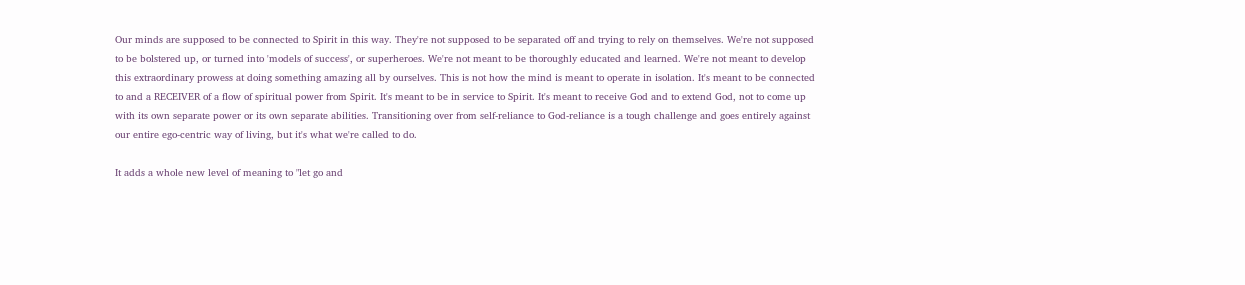Our minds are supposed to be connected to Spirit in this way. They're not supposed to be separated off and trying to rely on themselves. We're not supposed to be bolstered up, or turned into 'models of success', or superheroes. We're not meant to be thoroughly educated and learned. We're not meant to develop this extraordinary prowess at doing something amazing all by ourselves. This is not how the mind is meant to operate in isolation. It's meant to be connected to and a RECEIVER of a flow of spiritual power from Spirit. It's meant to be in service to Spirit. It's meant to receive God and to extend God, not to come up with its own separate power or its own separate abilities. Transitioning over from self-reliance to God-reliance is a tough challenge and goes entirely against our entire ego-centric way of living, but it's what we're called to do.

It adds a whole new level of meaning to "let go and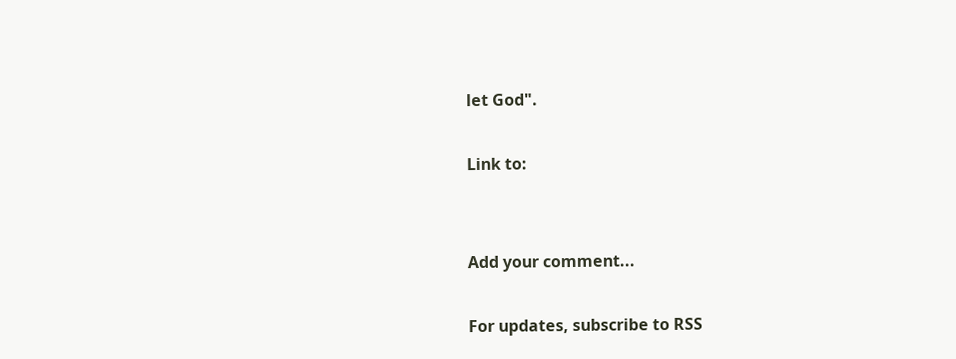let God".

Link to:


Add your comment...

For updates, subscribe to RSS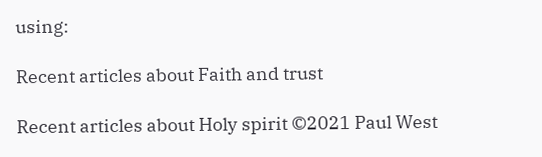using:

Recent articles about Faith and trust

Recent articles about Holy spirit ©2021 Paul West